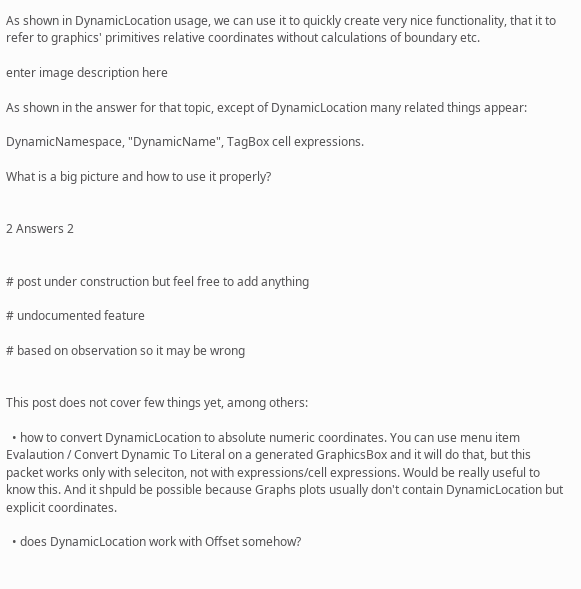As shown in DynamicLocation usage, we can use it to quickly create very nice functionality, that it to refer to graphics' primitives relative coordinates without calculations of boundary etc.

enter image description here

As shown in the answer for that topic, except of DynamicLocation many related things appear:

DynamicNamespace, "DynamicName", TagBox cell expressions.

What is a big picture and how to use it properly?


2 Answers 2


# post under construction but feel free to add anything

# undocumented feature

# based on observation so it may be wrong


This post does not cover few things yet, among others:

  • how to convert DynamicLocation to absolute numeric coordinates. You can use menu item Evalaution / Convert Dynamic To Literal on a generated GraphicsBox and it will do that, but this packet works only with seleciton, not with expressions/cell expressions. Would be really useful to know this. And it shpuld be possible because Graphs plots usually don't contain DynamicLocation but explicit coordinates.

  • does DynamicLocation work with Offset somehow?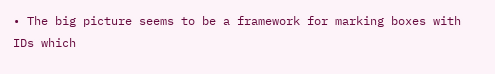• The big picture seems to be a framework for marking boxes with IDs which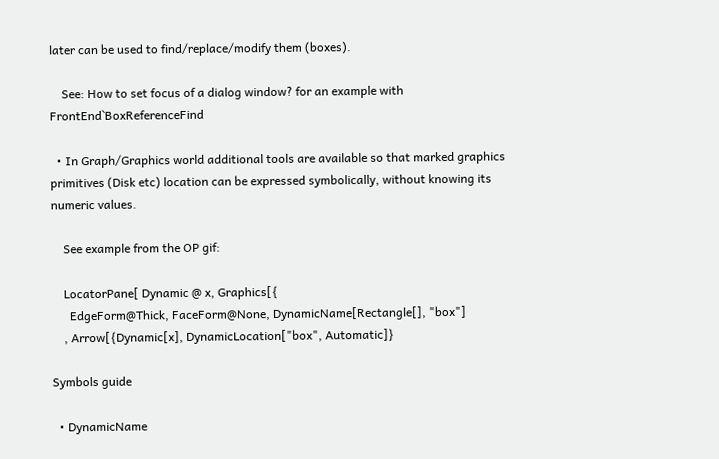later can be used to find/replace/modify them (boxes).

    See: How to set focus of a dialog window? for an example with FrontEnd`BoxReferenceFind

  • In Graph/Graphics world additional tools are available so that marked graphics primitives (Disk etc) location can be expressed symbolically, without knowing its numeric values.

    See example from the OP gif:

    LocatorPane[ Dynamic @ x, Graphics[{
      EdgeForm@Thick, FaceForm@None, DynamicName[Rectangle[], "box"]
    , Arrow[{Dynamic[x], DynamicLocation["box", Automatic]}

Symbols guide

  • DynamicName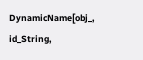DynamicName[obj_, id_String,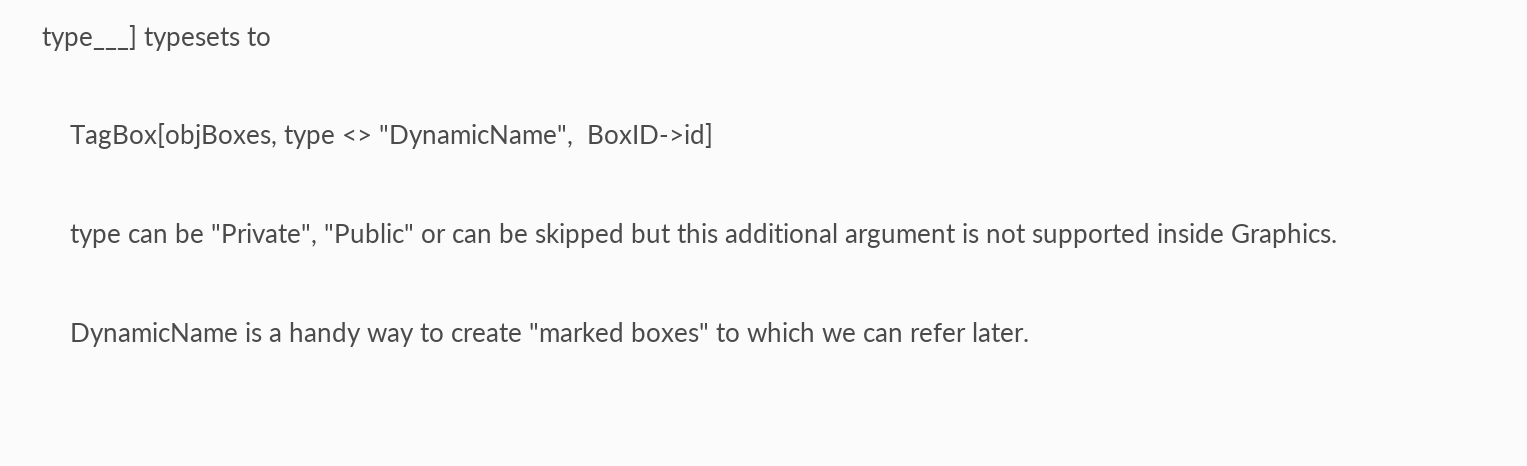type___] typesets to

    TagBox[objBoxes, type <> "DynamicName",  BoxID->id]

    type can be "Private", "Public" or can be skipped but this additional argument is not supported inside Graphics.

    DynamicName is a handy way to create "marked boxes" to which we can refer later.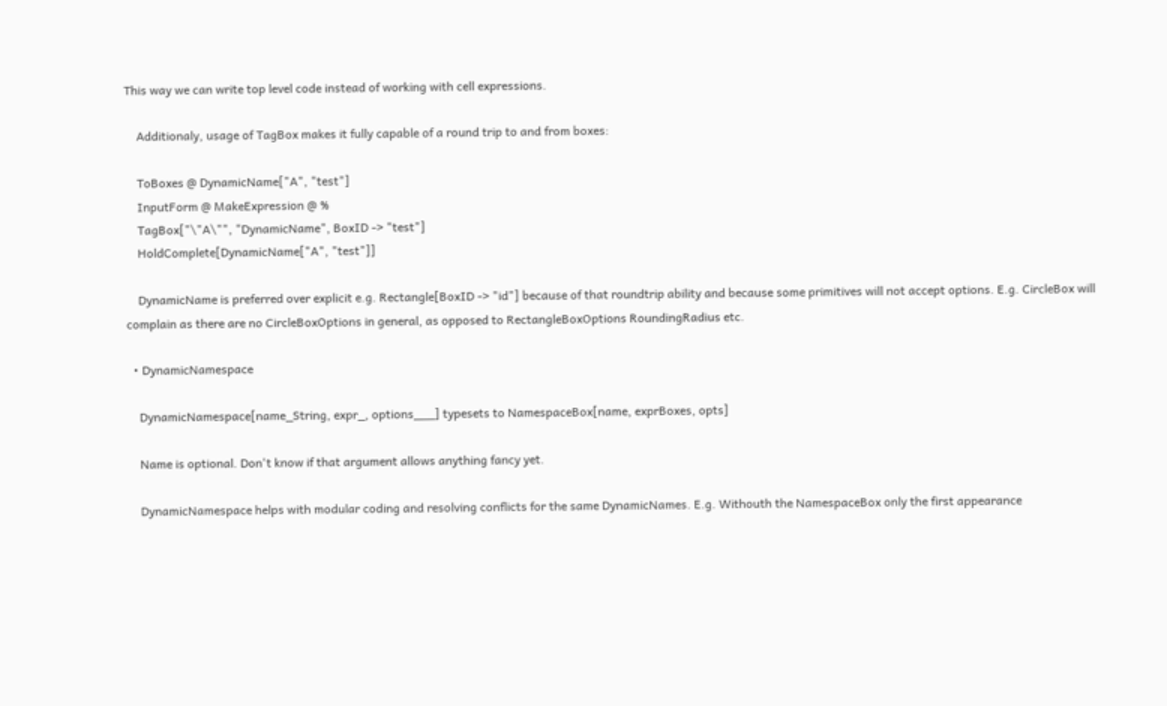This way we can write top level code instead of working with cell expressions.

    Additionaly, usage of TagBox makes it fully capable of a round trip to and from boxes:

    ToBoxes @ DynamicName["A", "test"]
    InputForm @ MakeExpression @ %
    TagBox["\"A\"", "DynamicName", BoxID -> "test"]
    HoldComplete[DynamicName["A", "test"]]

    DynamicName is preferred over explicit e.g. Rectangle[BoxID -> "id"] because of that roundtrip ability and because some primitives will not accept options. E.g. CircleBox will complain as there are no CircleBoxOptions in general, as opposed to RectangleBoxOptions RoundingRadius etc.

  • DynamicNamespace

    DynamicNamespace[name_String, expr_, options___] typesets to NamespaceBox[name, exprBoxes, opts]

    Name is optional. Don't know if that argument allows anything fancy yet.

    DynamicNamespace helps with modular coding and resolving conflicts for the same DynamicNames. E.g. Withouth the NamespaceBox only the first appearance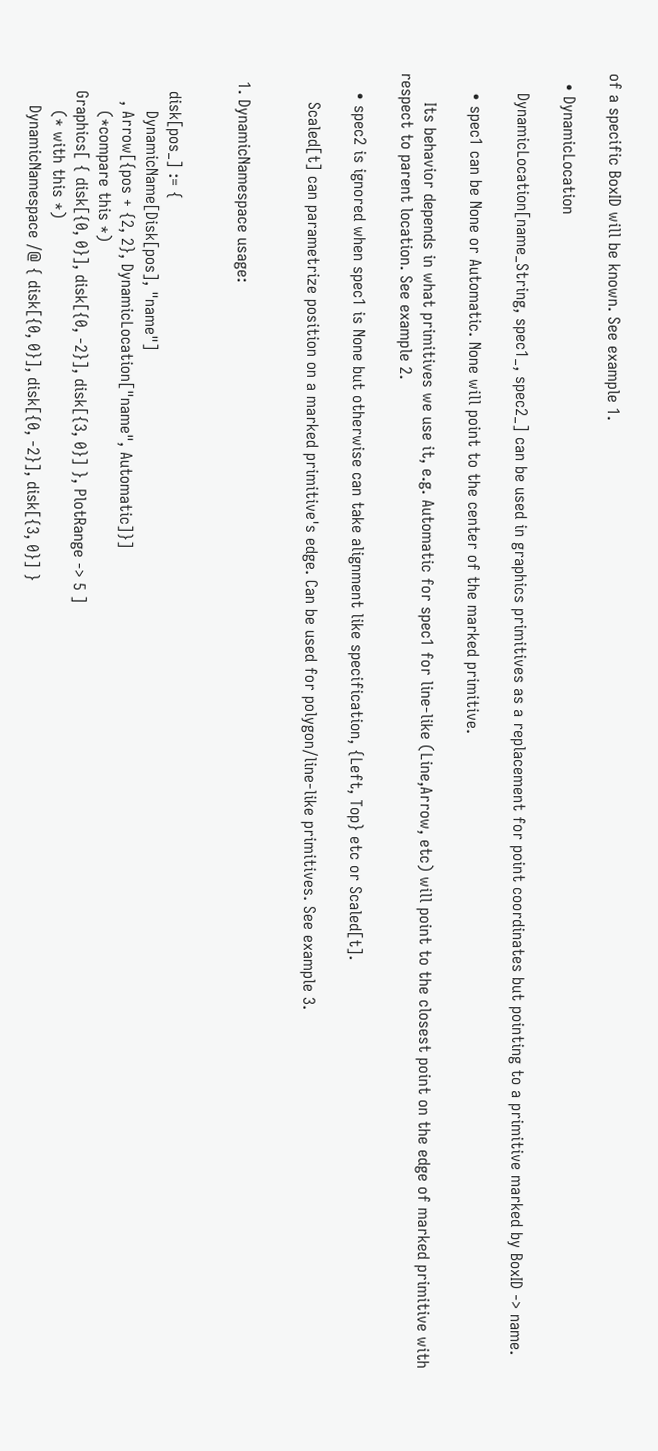of a specific BoxID will be known. See example 1.

  • DynamicLocation

    DynamicLocation[name_String, spec1_, spec2_] can be used in graphics primitives as a replacement for point coordinates but pointing to a primitive marked by BoxID -> name.

    • spec1 can be None or Automatic. None will point to the center of the marked primitive.

      Its behavior depends in what primitives we use it, e.g. Automatic for spec1 for line-like (Line,Arrow, etc) will point to the closest point on the edge of marked primitive with respect to parent location. See example 2.

    • spec2 is ignored when spec1 is None but otherwise can take alignment like specification, {Left, Top} etc or Scaled[t].

      Scaled[t] can parametrize position on a marked primitive's edge. Can be used for polygon/line-like primitives. See example 3.


  1. DynamicNamespace usage:


    disk[pos_] := {
        DynamicName[Disk[pos], "name"]
      , Arrow[{pos + {2, 2}, DynamicLocation["name", Automatic]}]
        (*compare this *)
    Graphics[ { disk[{0, 0}], disk[{0, -2}], disk[{3, 0}] }, PlotRange -> 5 ]
        (* with this *)
       DynamicNamespace /@ { disk[{0, 0}], disk[{0, -2}], disk[{3, 0}] }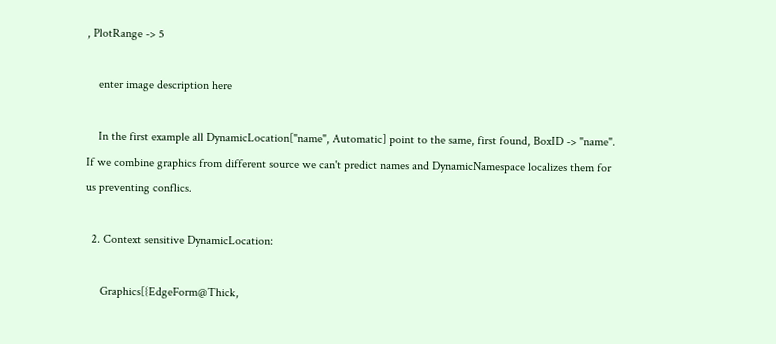, PlotRange -> 5

    enter image description here

    In the first example all DynamicLocation["name", Automatic] point to the same, first found, BoxID -> "name". If we combine graphics from different source we can't predict names and DynamicNamespace localizes them for us preventing conflics.

  2. Context sensitive DynamicLocation:

     Graphics[{EdgeForm@Thick,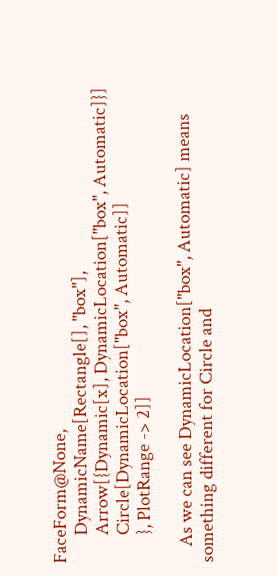FaceForm@None,
       DynamicName[Rectangle[], "box"],
       Arrow[{Dynamic[x], DynamicLocation["box", Automatic]}]
       Circle[DynamicLocation["box", Automatic]]
       }, PlotRange -> 2]]

    As we can see DynamicLocation["box", Automatic] means something different for Circle and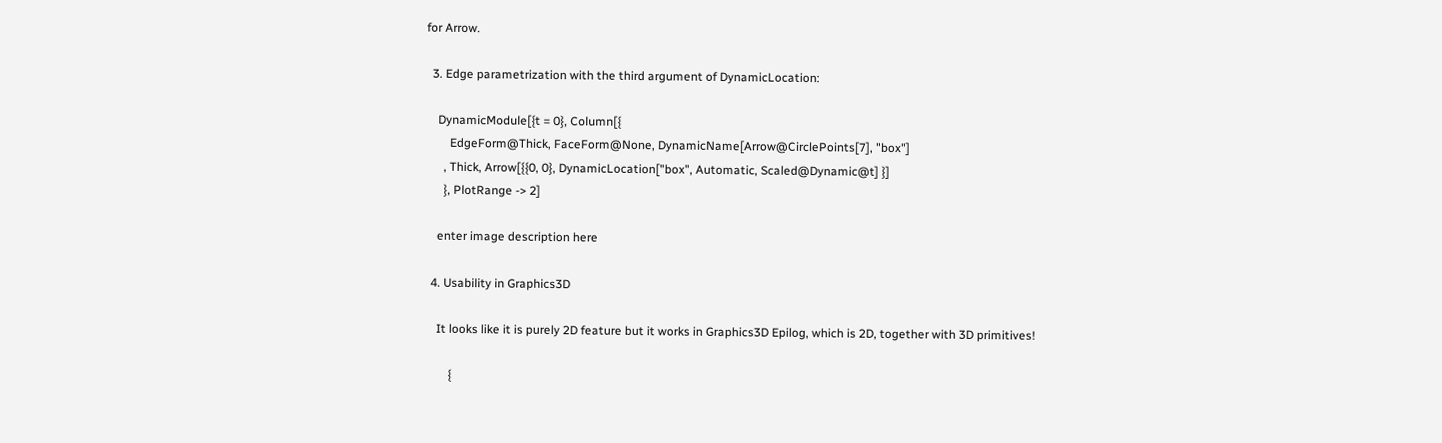for Arrow.

  3. Edge parametrization with the third argument of DynamicLocation:

    DynamicModule[{t = 0}, Column[{
        EdgeForm@Thick, FaceForm@None, DynamicName[Arrow@CirclePoints[7], "box"]
      , Thick, Arrow[{{0, 0}, DynamicLocation["box", Automatic, Scaled@Dynamic@t] }]
      }, PlotRange -> 2]

    enter image description here

  4. Usability in Graphics3D

    It looks like it is purely 2D feature but it works in Graphics3D Epilog, which is 2D, together with 3D primitives!

        {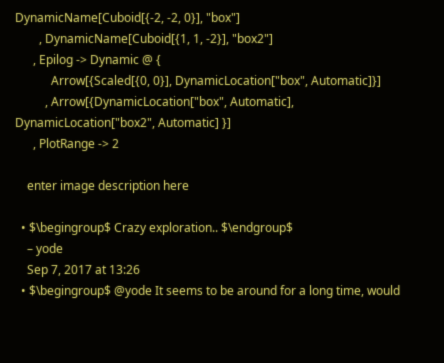DynamicName[Cuboid[{-2, -2, 0}], "box"]
        , DynamicName[Cuboid[{1, 1, -2}], "box2"]
      , Epilog -> Dynamic @ {
            Arrow[{Scaled[{0, 0}], DynamicLocation["box", Automatic]}]
          , Arrow[{DynamicLocation["box", Automatic],           DynamicLocation["box2", Automatic] }]
      , PlotRange -> 2

    enter image description here

  • $\begingroup$ Crazy exploration.. $\endgroup$
    – yode
    Sep 7, 2017 at 13:26
  • $\begingroup$ @yode It seems to be around for a long time, would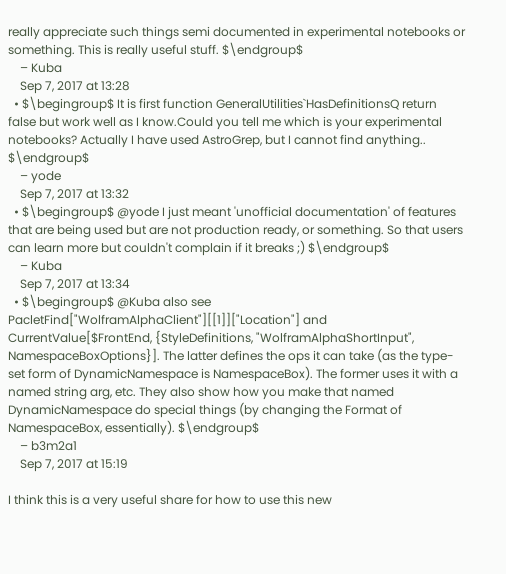really appreciate such things semi documented in experimental notebooks or something. This is really useful stuff. $\endgroup$
    – Kuba
    Sep 7, 2017 at 13:28
  • $\begingroup$ It is first function GeneralUtilities`HasDefinitionsQ return false but work well as I know.Could you tell me which is your experimental notebooks? Actually I have used AstroGrep, but I cannot find anything.. $\endgroup$
    – yode
    Sep 7, 2017 at 13:32
  • $\begingroup$ @yode I just meant 'unofficial documentation' of features that are being used but are not production ready, or something. So that users can learn more but couldn't complain if it breaks ;) $\endgroup$
    – Kuba
    Sep 7, 2017 at 13:34
  • $\begingroup$ @Kuba also see PacletFind["WolframAlphaClient"][[1]]["Location"] and CurrentValue[$FrontEnd, {StyleDefinitions, "WolframAlphaShortInput", NamespaceBoxOptions}]. The latter defines the ops it can take (as the type-set form of DynamicNamespace is NamespaceBox). The former uses it with a named string arg, etc. They also show how you make that named DynamicNamespace do special things (by changing the Format of NamespaceBox, essentially). $\endgroup$
    – b3m2a1
    Sep 7, 2017 at 15:19

I think this is a very useful share for how to use this new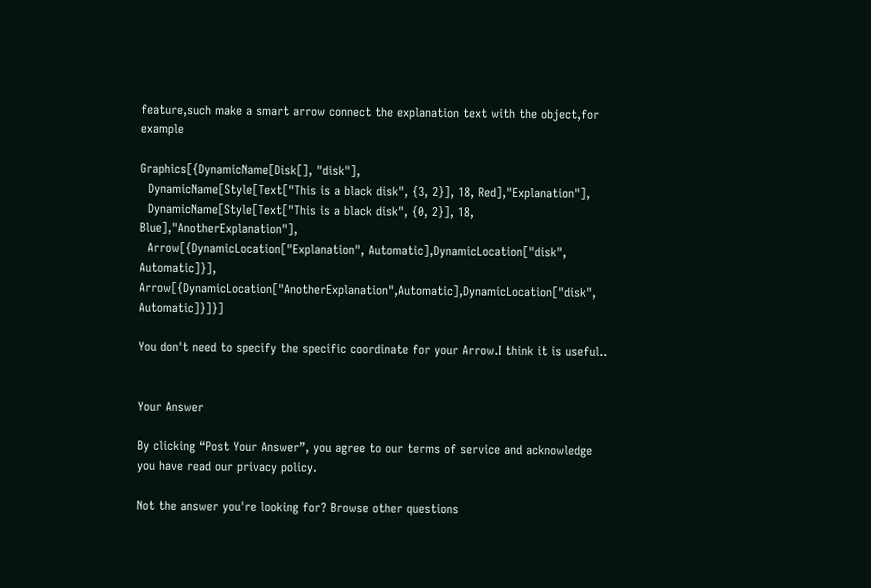feature,such make a smart arrow connect the explanation text with the object,for example

Graphics[{DynamicName[Disk[], "disk"],
  DynamicName[Style[Text["This is a black disk", {3, 2}], 18, Red],"Explanation"],
  DynamicName[Style[Text["This is a black disk", {0, 2}], 18, Blue],"AnotherExplanation"],
  Arrow[{DynamicLocation["Explanation", Automatic],DynamicLocation["disk", Automatic]}],
Arrow[{DynamicLocation["AnotherExplanation",Automatic],DynamicLocation["disk", Automatic]}]}]

You don't need to specify the specific coordinate for your Arrow.I think it is useful..


Your Answer

By clicking “Post Your Answer”, you agree to our terms of service and acknowledge you have read our privacy policy.

Not the answer you're looking for? Browse other questions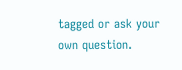tagged or ask your own question.